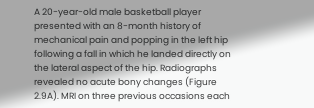A 20-year-old male basketball player presented with an 8-month history of mechanical pain and popping in the left hip following a fall in which he landed directly on the lateral aspect of the hip. Radiographs revealed no acute bony changes (Figure 2.9A). MRI on three previous occasions each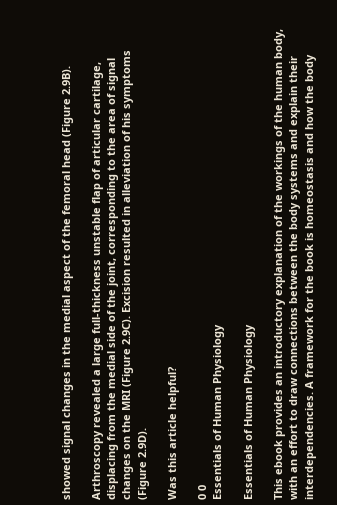showed signal changes in the medial aspect of the femoral head (Figure 2.9B).

Arthroscopy revealed a large full-thickness unstable flap of articular cartilage, displacing from the medial side of the joint, corresponding to the area of signal changes on the MRI (Figure 2.9C). Excision resulted in alleviation of his symptoms (Figure 2.9D).

Was this article helpful?

0 0
Essentials of Human Physiology

Essentials of Human Physiology

This ebook provides an introductory explanation of the workings of the human body, with an effort to draw connections between the body systems and explain their interdependencies. A framework for the book is homeostasis and how the body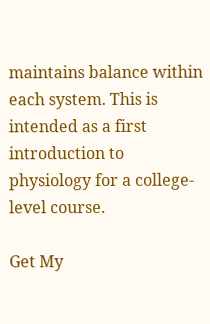maintains balance within each system. This is intended as a first introduction to physiology for a college-level course.

Get My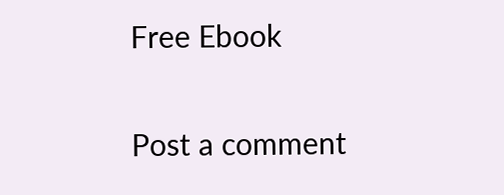Free Ebook

Post a comment